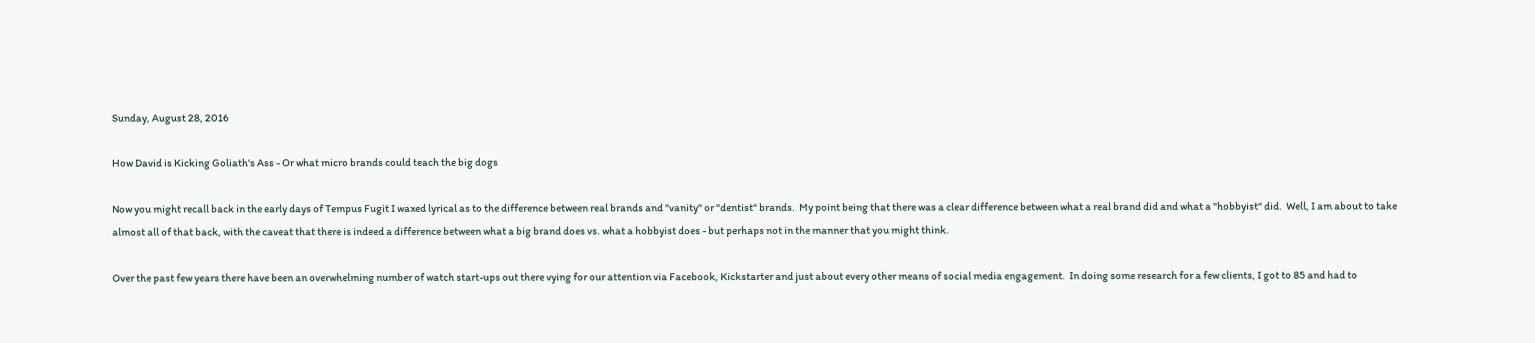Sunday, August 28, 2016

How David is Kicking Goliath's Ass - Or what micro brands could teach the big dogs

Now you might recall back in the early days of Tempus Fugit I waxed lyrical as to the difference between real brands and "vanity" or "dentist" brands.  My point being that there was a clear difference between what a real brand did and what a "hobbyist" did.  Well, I am about to take almost all of that back, with the caveat that there is indeed a difference between what a big brand does vs. what a hobbyist does - but perhaps not in the manner that you might think.

Over the past few years there have been an overwhelming number of watch start-ups out there vying for our attention via Facebook, Kickstarter and just about every other means of social media engagement.  In doing some research for a few clients, I got to 85 and had to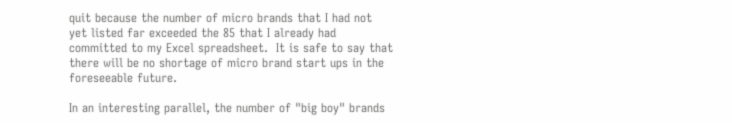quit because the number of micro brands that I had not yet listed far exceeded the 85 that I already had committed to my Excel spreadsheet.  It is safe to say that there will be no shortage of micro brand start ups in the foreseeable future.

In an interesting parallel, the number of "big boy" brands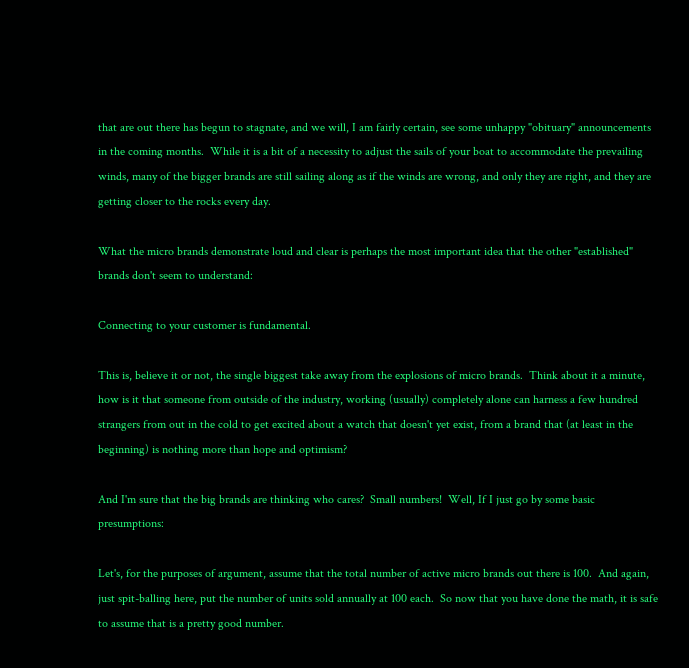that are out there has begun to stagnate, and we will, I am fairly certain, see some unhappy "obituary" announcements in the coming months.  While it is a bit of a necessity to adjust the sails of your boat to accommodate the prevailing winds, many of the bigger brands are still sailing along as if the winds are wrong, and only they are right, and they are getting closer to the rocks every day.

What the micro brands demonstrate loud and clear is perhaps the most important idea that the other "established" brands don't seem to understand:

Connecting to your customer is fundamental.

This is, believe it or not, the single biggest take away from the explosions of micro brands.  Think about it a minute, how is it that someone from outside of the industry, working (usually) completely alone can harness a few hundred strangers from out in the cold to get excited about a watch that doesn't yet exist, from a brand that (at least in the beginning) is nothing more than hope and optimism?

And I'm sure that the big brands are thinking who cares?  Small numbers!  Well, If I just go by some basic presumptions:

Let's, for the purposes of argument, assume that the total number of active micro brands out there is 100.  And again, just spit-balling here, put the number of units sold annually at 100 each.  So now that you have done the math, it is safe to assume that is a pretty good number.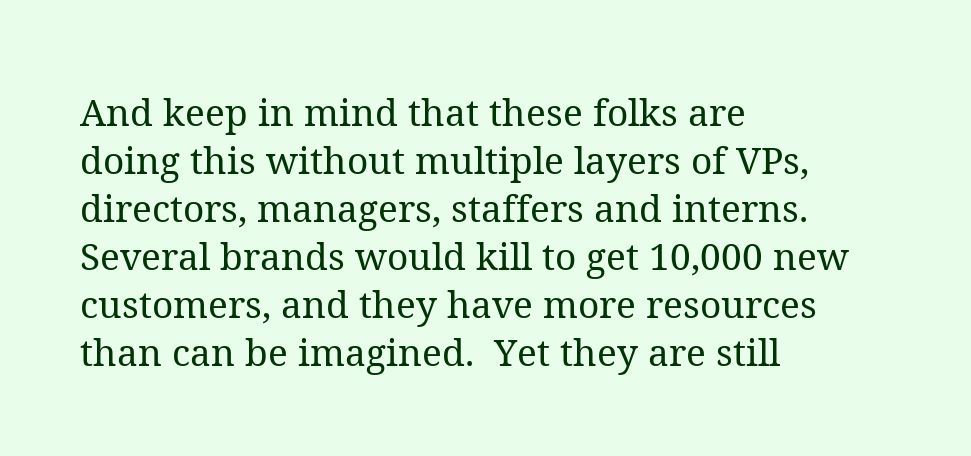And keep in mind that these folks are doing this without multiple layers of VPs, directors, managers, staffers and interns.  Several brands would kill to get 10,000 new customers, and they have more resources than can be imagined.  Yet they are still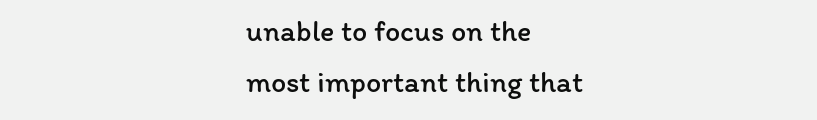unable to focus on the most important thing that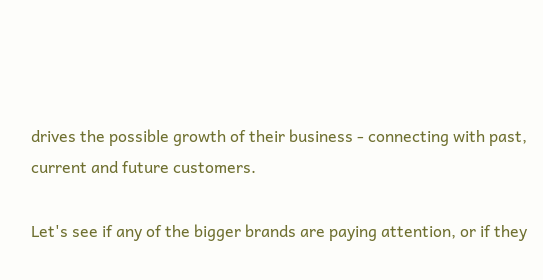drives the possible growth of their business - connecting with past, current and future customers.

Let's see if any of the bigger brands are paying attention, or if they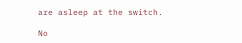are asleep at the switch.

No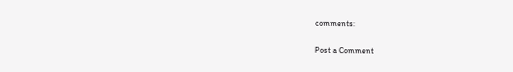comments:

Post a Comment